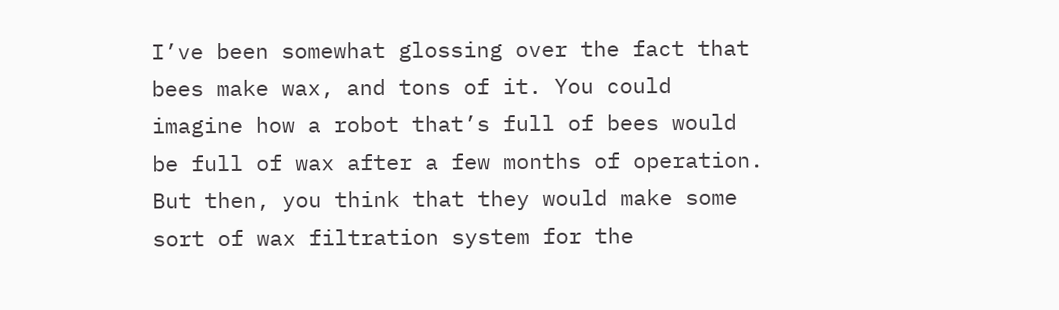I’ve been somewhat glossing over the fact that bees make wax, and tons of it. You could imagine how a robot that’s full of bees would be full of wax after a few months of operation. But then, you think that they would make some sort of wax filtration system for the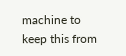machine to keep this from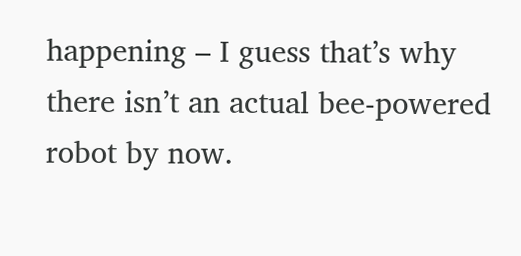happening – I guess that’s why there isn’t an actual bee-powered robot by now.